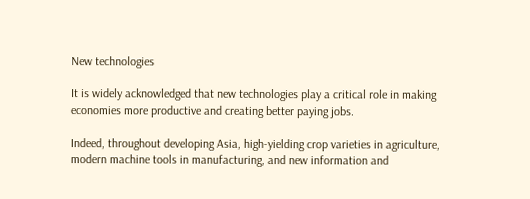New technologies

It is widely acknowledged that new technologies play a critical role in making economies more productive and creating better paying jobs.

Indeed, throughout developing Asia, high-yielding crop varieties in agriculture, modern machine tools in manufacturing, and new information and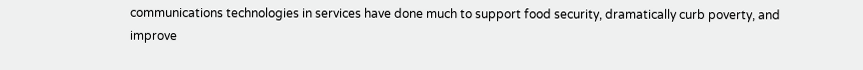communications technologies in services have done much to support food security, dramatically curb poverty, and improve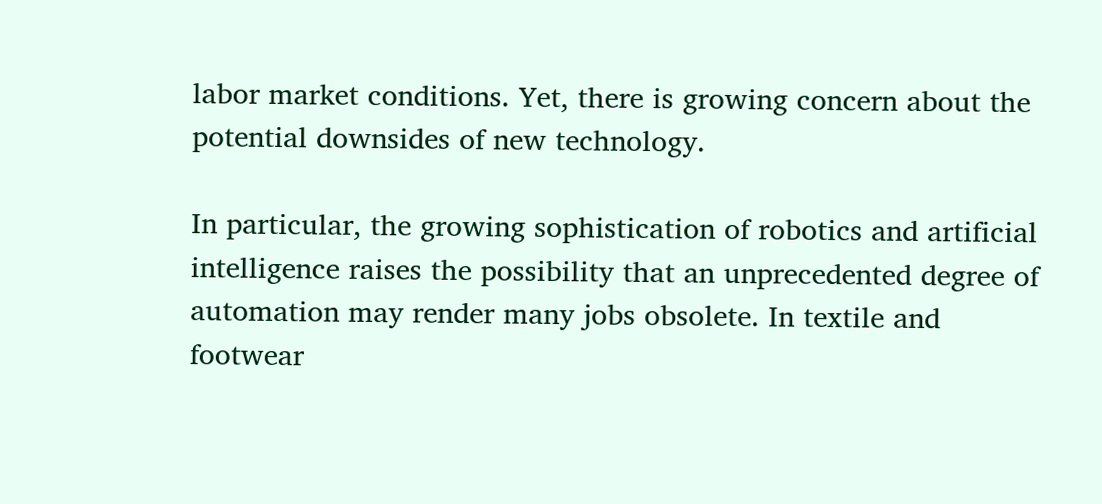labor market conditions. Yet, there is growing concern about the potential downsides of new technology.

In particular, the growing sophistication of robotics and artificial intelligence raises the possibility that an unprecedented degree of automation may render many jobs obsolete. In textile and footwear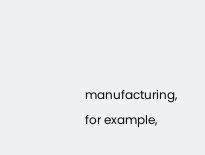manufacturing, for example,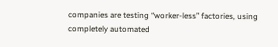companies are testing “worker-less” factories, using completely automated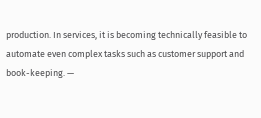production. In services, it is becoming technically feasible to automate even complex tasks such as customer support and book-keeping. —